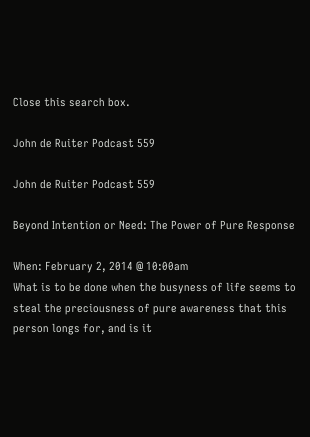Close this search box.

John de Ruiter Podcast 559

John de Ruiter Podcast 559

Beyond Intention or Need: The Power of Pure Response

When: February 2, 2014 @ 10:00am
What is to be done when the busyness of life seems to steal the preciousness of pure awareness that this person longs for, and is it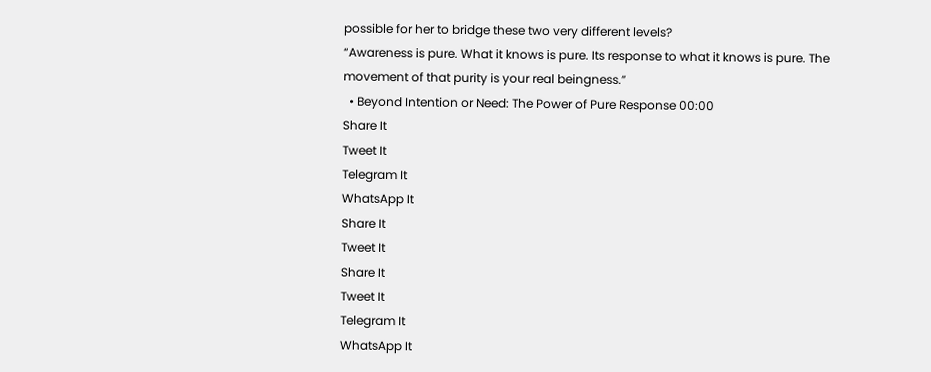possible for her to bridge these two very different levels?
“Awareness is pure. What it knows is pure. Its response to what it knows is pure. The movement of that purity is your real beingness.”
  • Beyond Intention or Need: The Power of Pure Response 00:00
Share It
Tweet It
Telegram It
WhatsApp It
Share It
Tweet It
Share It
Tweet It
Telegram It
WhatsApp It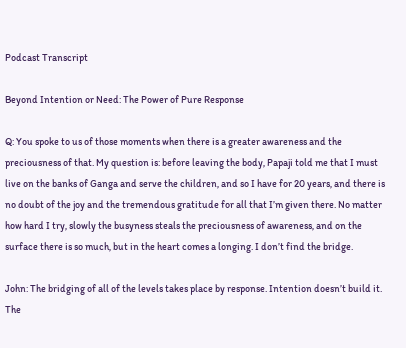Podcast Transcript

Beyond Intention or Need: The Power of Pure Response

Q: You spoke to us of those moments when there is a greater awareness and the preciousness of that. My question is: before leaving the body, Papaji told me that I must live on the banks of Ganga and serve the children, and so I have for 20 years, and there is no doubt of the joy and the tremendous gratitude for all that I’m given there. No matter how hard I try, slowly the busyness steals the preciousness of awareness, and on the surface there is so much, but in the heart comes a longing. I don’t find the bridge.

John: The bridging of all of the levels takes place by response. Intention doesn’t build it. The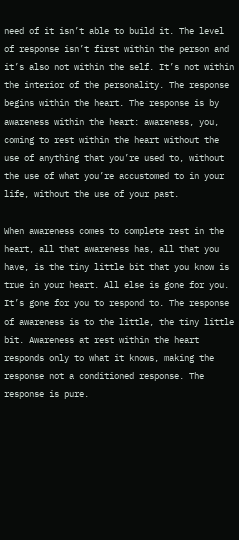need of it isn’t able to build it. The level of response isn’t first within the person and it’s also not within the self. It’s not within the interior of the personality. The response begins within the heart. The response is by awareness within the heart: awareness, you, coming to rest within the heart without the use of anything that you’re used to, without the use of what you’re accustomed to in your life, without the use of your past.

When awareness comes to complete rest in the heart, all that awareness has, all that you have, is the tiny little bit that you know is true in your heart. All else is gone for you. It’s gone for you to respond to. The response of awareness is to the little, the tiny little bit. Awareness at rest within the heart responds only to what it knows, making the response not a conditioned response. The response is pure.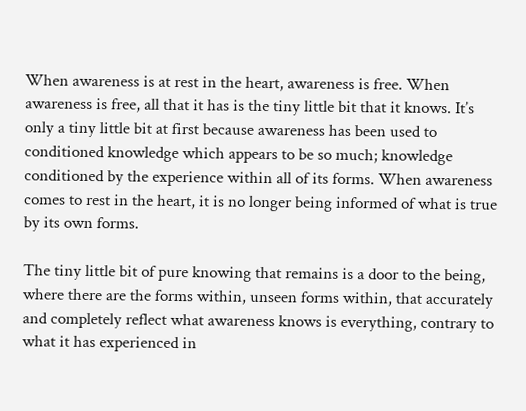When awareness is at rest in the heart, awareness is free. When awareness is free, all that it has is the tiny little bit that it knows. It’s only a tiny little bit at first because awareness has been used to conditioned knowledge which appears to be so much; knowledge conditioned by the experience within all of its forms. When awareness comes to rest in the heart, it is no longer being informed of what is true by its own forms.

The tiny little bit of pure knowing that remains is a door to the being, where there are the forms within, unseen forms within, that accurately and completely reflect what awareness knows is everything, contrary to what it has experienced in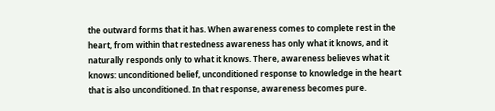the outward forms that it has. When awareness comes to complete rest in the heart, from within that restedness awareness has only what it knows, and it naturally responds only to what it knows. There, awareness believes what it knows: unconditioned belief, unconditioned response to knowledge in the heart that is also unconditioned. In that response, awareness becomes pure.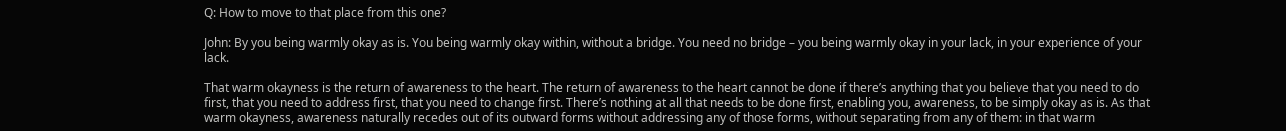Q: How to move to that place from this one?

John: By you being warmly okay as is. You being warmly okay within, without a bridge. You need no bridge – you being warmly okay in your lack, in your experience of your lack.

That warm okayness is the return of awareness to the heart. The return of awareness to the heart cannot be done if there’s anything that you believe that you need to do first, that you need to address first, that you need to change first. There’s nothing at all that needs to be done first, enabling you, awareness, to be simply okay as is. As that warm okayness, awareness naturally recedes out of its outward forms without addressing any of those forms, without separating from any of them: in that warm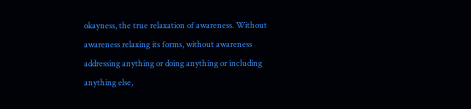okayness, the true relaxation of awareness. Without awareness relaxing its forms, without awareness addressing anything or doing anything or including anything else,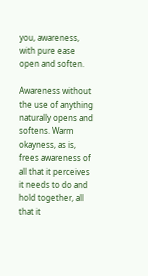you, awareness, with pure ease open and soften.

Awareness without the use of anything naturally opens and softens. Warm okayness, as is, frees awareness of all that it perceives it needs to do and hold together, all that it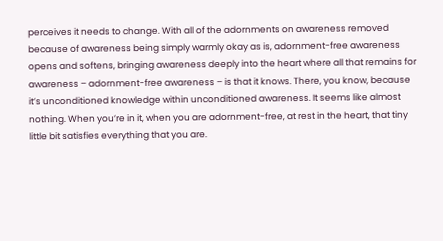perceives it needs to change. With all of the adornments on awareness removed because of awareness being simply warmly okay as is, adornment-free awareness opens and softens, bringing awareness deeply into the heart where all that remains for awareness – adornment-free awareness – is that it knows. There, you know, because it’s unconditioned knowledge within unconditioned awareness. It seems like almost nothing. When you’re in it, when you are adornment-free, at rest in the heart, that tiny little bit satisfies everything that you are.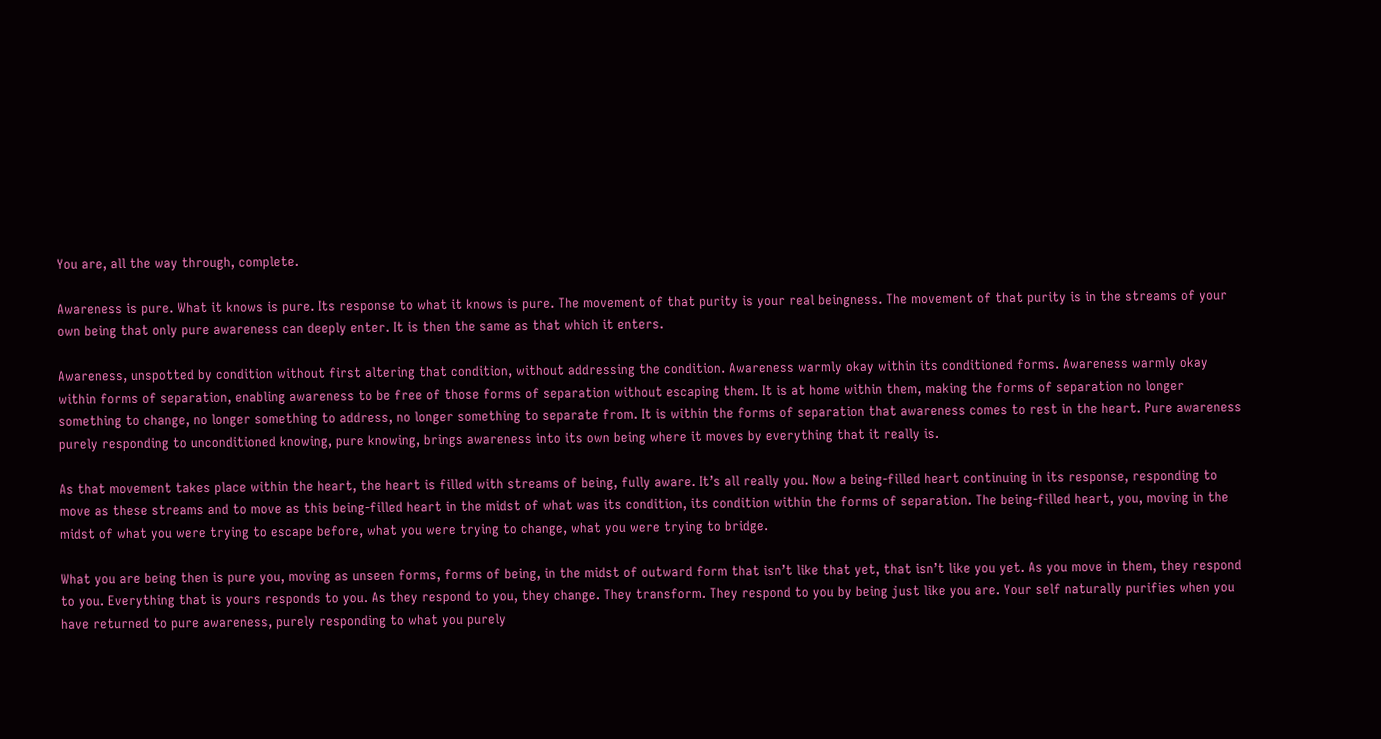You are, all the way through, complete.

Awareness is pure. What it knows is pure. Its response to what it knows is pure. The movement of that purity is your real beingness. The movement of that purity is in the streams of your own being that only pure awareness can deeply enter. It is then the same as that which it enters.

Awareness, unspotted by condition without first altering that condition, without addressing the condition. Awareness warmly okay within its conditioned forms. Awareness warmly okay within forms of separation, enabling awareness to be free of those forms of separation without escaping them. It is at home within them, making the forms of separation no longer something to change, no longer something to address, no longer something to separate from. It is within the forms of separation that awareness comes to rest in the heart. Pure awareness purely responding to unconditioned knowing, pure knowing, brings awareness into its own being where it moves by everything that it really is.

As that movement takes place within the heart, the heart is filled with streams of being, fully aware. It’s all really you. Now a being-filled heart continuing in its response, responding to move as these streams and to move as this being-filled heart in the midst of what was its condition, its condition within the forms of separation. The being-filled heart, you, moving in the midst of what you were trying to escape before, what you were trying to change, what you were trying to bridge.

What you are being then is pure you, moving as unseen forms, forms of being, in the midst of outward form that isn’t like that yet, that isn’t like you yet. As you move in them, they respond to you. Everything that is yours responds to you. As they respond to you, they change. They transform. They respond to you by being just like you are. Your self naturally purifies when you have returned to pure awareness, purely responding to what you purely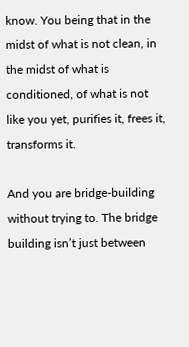know. You being that in the midst of what is not clean, in the midst of what is conditioned, of what is not like you yet, purifies it, frees it, transforms it.

And you are bridge-building without trying to. The bridge building isn’t just between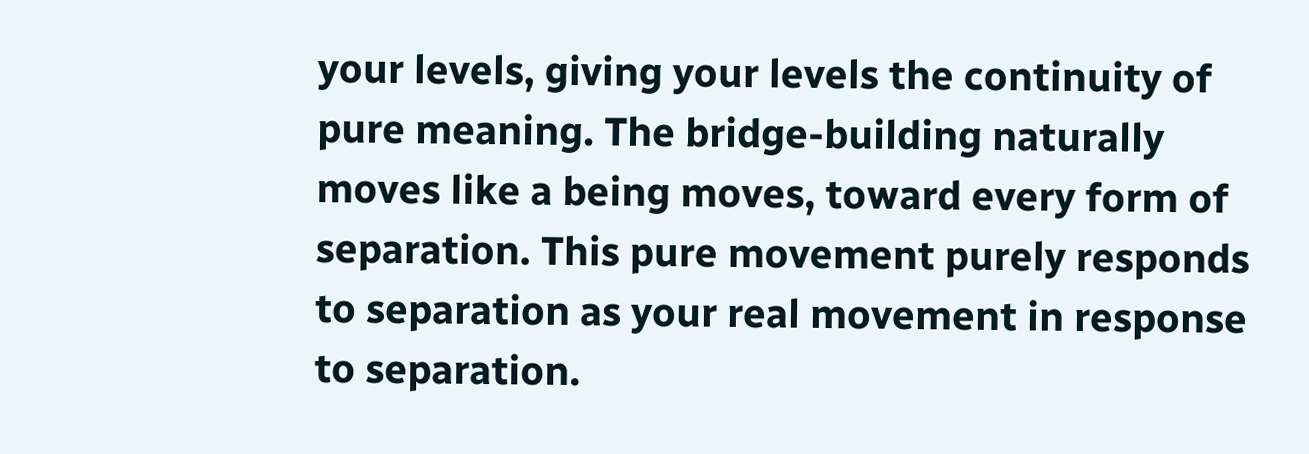your levels, giving your levels the continuity of pure meaning. The bridge-building naturally moves like a being moves, toward every form of separation. This pure movement purely responds to separation as your real movement in response to separation.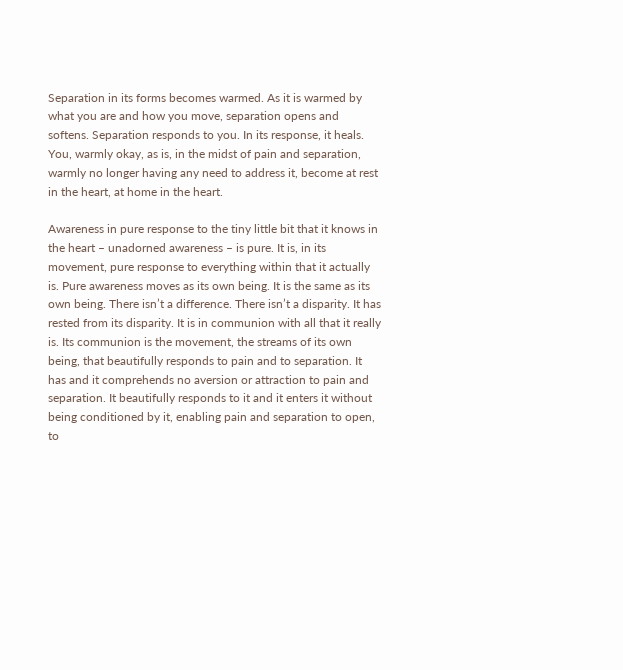Separation in its forms becomes warmed. As it is warmed by what you are and how you move, separation opens and softens. Separation responds to you. In its response, it heals. You, warmly okay, as is, in the midst of pain and separation, warmly no longer having any need to address it, become at rest in the heart, at home in the heart.

Awareness in pure response to the tiny little bit that it knows in the heart – unadorned awareness – is pure. It is, in its movement, pure response to everything within that it actually is. Pure awareness moves as its own being. It is the same as its own being. There isn’t a difference. There isn’t a disparity. It has rested from its disparity. It is in communion with all that it really is. Its communion is the movement, the streams of its own being, that beautifully responds to pain and to separation. It has and it comprehends no aversion or attraction to pain and separation. It beautifully responds to it and it enters it without being conditioned by it, enabling pain and separation to open, to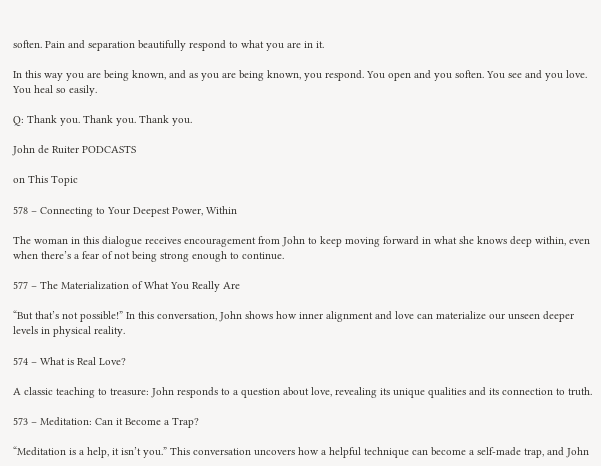soften. Pain and separation beautifully respond to what you are in it.

In this way you are being known, and as you are being known, you respond. You open and you soften. You see and you love. You heal so easily.

Q: Thank you. Thank you. Thank you.

John de Ruiter PODCASTS

on This Topic

578 – Connecting to Your Deepest Power, Within

The woman in this dialogue receives encouragement from John to keep moving forward in what she knows deep within, even when there’s a fear of not being strong enough to continue.

577 – The Materialization of What You Really Are

“But that’s not possible!” In this conversation, John shows how inner alignment and love can materialize our unseen deeper levels in physical reality.

574 – What is Real Love?

A classic teaching to treasure: John responds to a question about love, revealing its unique qualities and its connection to truth.

573 – Meditation: Can it Become a Trap?

“Meditation is a help, it isn’t you.” This conversation uncovers how a helpful technique can become a self-made trap, and John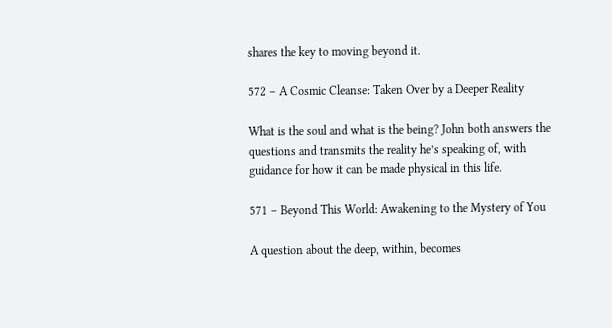shares the key to moving beyond it.

572 – A Cosmic Cleanse: Taken Over by a Deeper Reality

What is the soul and what is the being? John both answers the questions and transmits the reality he’s speaking of, with guidance for how it can be made physical in this life.

571 – Beyond This World: Awakening to the Mystery of You

A question about the deep, within, becomes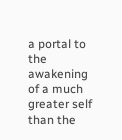a portal to the awakening of a much greater self than the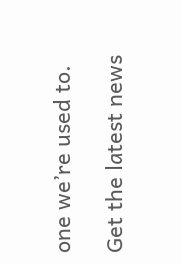one we’re used to.

Get the latest news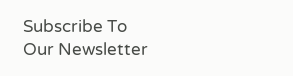Subscribe To Our Newsletter